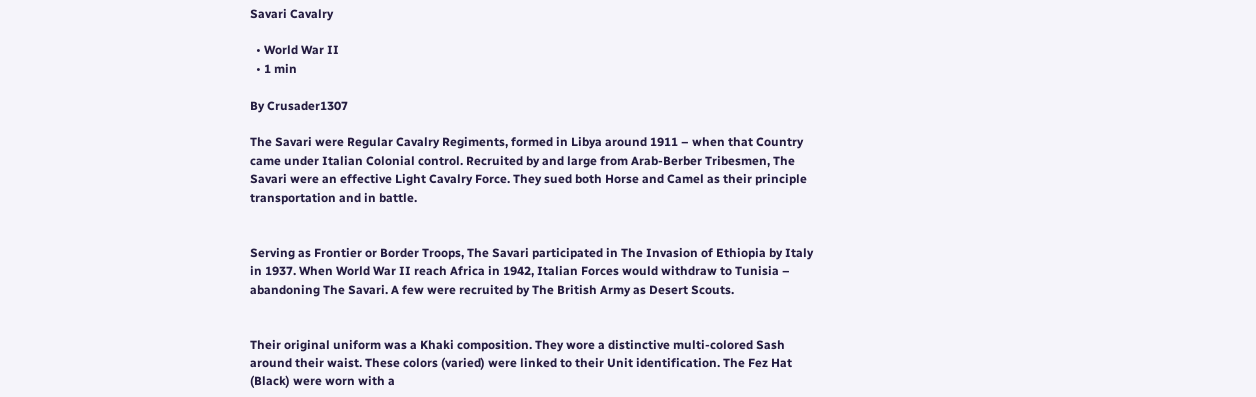Savari Cavalry

  • World War II
  • 1 min

By Crusader1307

The Savari were Regular Cavalry Regiments, formed in Libya around 1911 – when that Country came under Italian Colonial control. Recruited by and large from Arab-Berber Tribesmen, The Savari were an effective Light Cavalry Force. They sued both Horse and Camel as their principle transportation and in battle.


Serving as Frontier or Border Troops, The Savari participated in The Invasion of Ethiopia by Italy in 1937. When World War II reach Africa in 1942, Italian Forces would withdraw to Tunisia – abandoning The Savari. A few were recruited by The British Army as Desert Scouts.


Their original uniform was a Khaki composition. They wore a distinctive multi-colored Sash around their waist. These colors (varied) were linked to their Unit identification. The Fez Hat (Black) were worn with a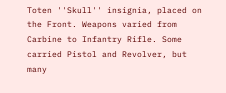Toten ''Skull'' insignia, placed on the Front. Weapons varied from Carbine to Infantry Rifle. Some carried Pistol and Revolver, but many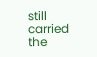still carried the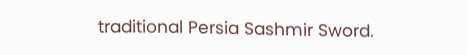traditional Persia Sashmir Sword.